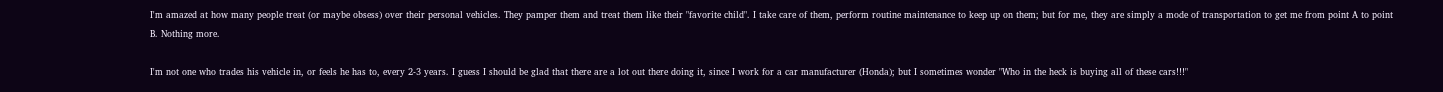I'm amazed at how many people treat (or maybe obsess) over their personal vehicles. They pamper them and treat them like their "favorite child". I take care of them, perform routine maintenance to keep up on them; but for me, they are simply a mode of transportation to get me from point A to point B. Nothing more.

I'm not one who trades his vehicle in, or feels he has to, every 2-3 years. I guess I should be glad that there are a lot out there doing it, since I work for a car manufacturer (Honda); but I sometimes wonder "Who in the heck is buying all of these cars!!!"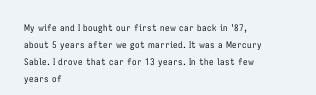My wife and I bought our first new car back in '87, about 5 years after we got married. It was a Mercury Sable. I drove that car for 13 years. In the last few years of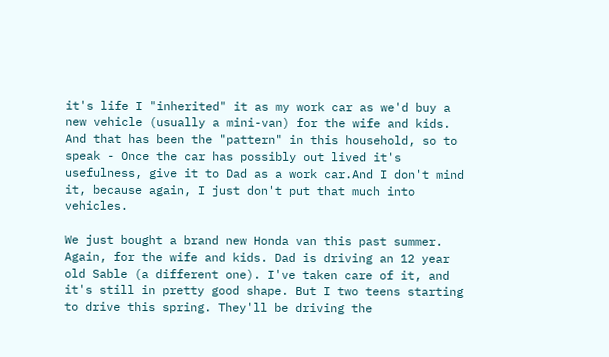it's life I "inherited" it as my work car as we'd buy a new vehicle (usually a mini-van) for the wife and kids. And that has been the "pattern" in this household, so to speak - Once the car has possibly out lived it's usefulness, give it to Dad as a work car.And I don't mind it, because again, I just don't put that much into vehicles.

We just bought a brand new Honda van this past summer. Again, for the wife and kids. Dad is driving an 12 year old Sable (a different one). I've taken care of it, and it's still in pretty good shape. But I two teens starting to drive this spring. They'll be driving the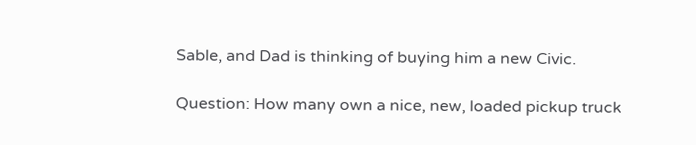Sable, and Dad is thinking of buying him a new Civic.

Question: How many own a nice, new, loaded pickup truck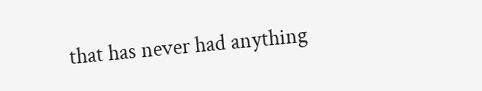that has never had anything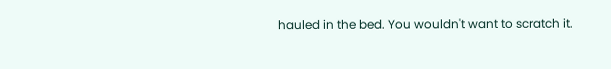hauled in the bed. You wouldn't want to scratch it.